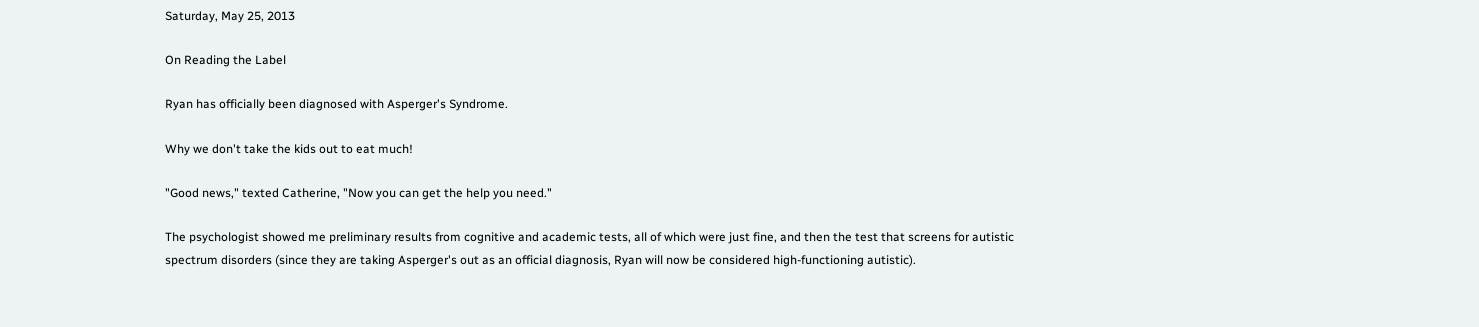Saturday, May 25, 2013

On Reading the Label

Ryan has officially been diagnosed with Asperger's Syndrome.

Why we don't take the kids out to eat much!

"Good news," texted Catherine, "Now you can get the help you need."

The psychologist showed me preliminary results from cognitive and academic tests, all of which were just fine, and then the test that screens for autistic spectrum disorders (since they are taking Asperger's out as an official diagnosis, Ryan will now be considered high-functioning autistic).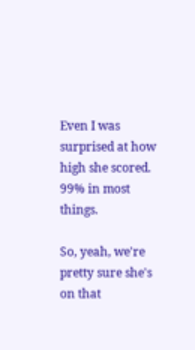Even I was surprised at how high she scored.  99% in most things.

So, yeah, we're pretty sure she's on that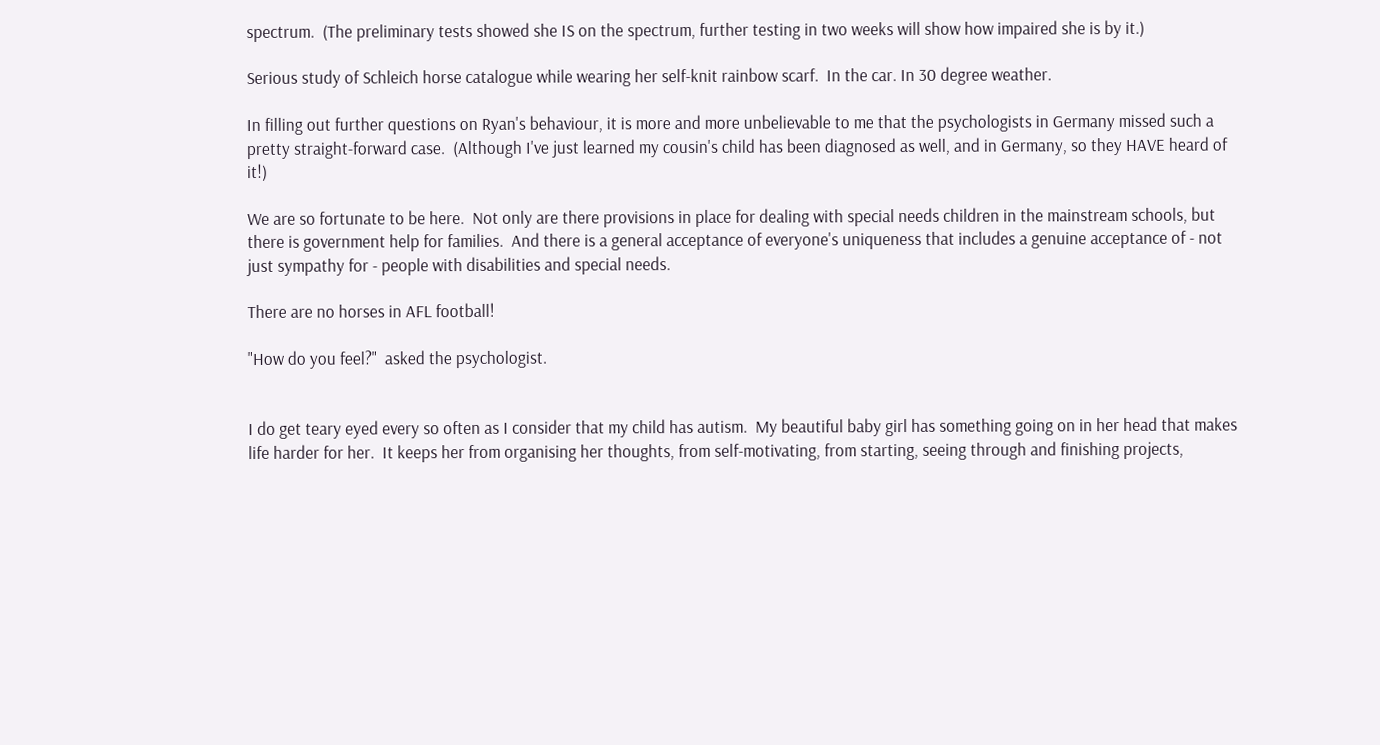spectrum.  (The preliminary tests showed she IS on the spectrum, further testing in two weeks will show how impaired she is by it.)

Serious study of Schleich horse catalogue while wearing her self-knit rainbow scarf.  In the car. In 30 degree weather.

In filling out further questions on Ryan's behaviour, it is more and more unbelievable to me that the psychologists in Germany missed such a pretty straight-forward case.  (Although I've just learned my cousin's child has been diagnosed as well, and in Germany, so they HAVE heard of it!)

We are so fortunate to be here.  Not only are there provisions in place for dealing with special needs children in the mainstream schools, but there is government help for families.  And there is a general acceptance of everyone's uniqueness that includes a genuine acceptance of - not just sympathy for - people with disabilities and special needs.

There are no horses in AFL football!

"How do you feel?"  asked the psychologist.


I do get teary eyed every so often as I consider that my child has autism.  My beautiful baby girl has something going on in her head that makes life harder for her.  It keeps her from organising her thoughts, from self-motivating, from starting, seeing through and finishing projects,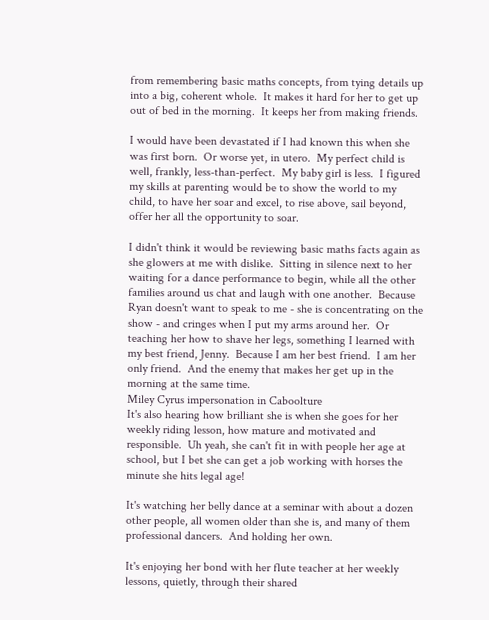from remembering basic maths concepts, from tying details up into a big, coherent whole.  It makes it hard for her to get up out of bed in the morning.  It keeps her from making friends.

I would have been devastated if I had known this when she was first born.  Or worse yet, in utero.  My perfect child is well, frankly, less-than-perfect.  My baby girl is less.  I figured my skills at parenting would be to show the world to my child, to have her soar and excel, to rise above, sail beyond, offer her all the opportunity to soar.

I didn't think it would be reviewing basic maths facts again as she glowers at me with dislike.  Sitting in silence next to her waiting for a dance performance to begin, while all the other families around us chat and laugh with one another.  Because Ryan doesn't want to speak to me - she is concentrating on the show - and cringes when I put my arms around her.  Or teaching her how to shave her legs, something I learned with my best friend, Jenny.  Because I am her best friend.  I am her only friend.  And the enemy that makes her get up in the morning at the same time.
Miley Cyrus impersonation in Caboolture
It's also hearing how brilliant she is when she goes for her weekly riding lesson, how mature and motivated and responsible.  Uh yeah, she can't fit in with people her age at school, but I bet she can get a job working with horses the minute she hits legal age!

It's watching her belly dance at a seminar with about a dozen other people, all women older than she is, and many of them professional dancers.  And holding her own.

It's enjoying her bond with her flute teacher at her weekly lessons, quietly, through their shared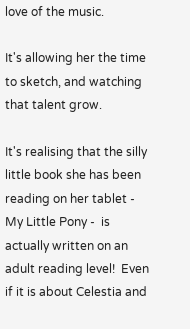love of the music.

It's allowing her the time to sketch, and watching that talent grow.

It's realising that the silly little book she has been reading on her tablet - My Little Pony -  is actually written on an adult reading level!  Even if it is about Celestia and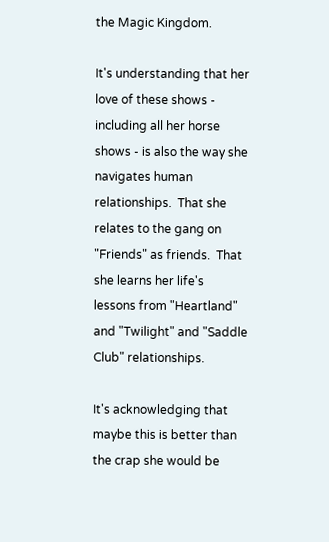the Magic Kingdom.

It's understanding that her love of these shows - including all her horse shows - is also the way she navigates human relationships.  That she relates to the gang on "Friends" as friends.  That she learns her life's lessons from "Heartland" and "Twilight" and "Saddle Club" relationships.

It's acknowledging that maybe this is better than the crap she would be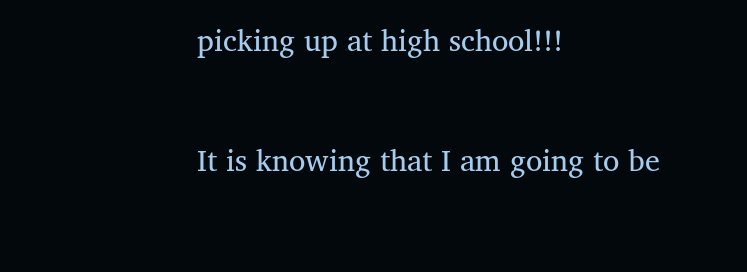picking up at high school!!!

It is knowing that I am going to be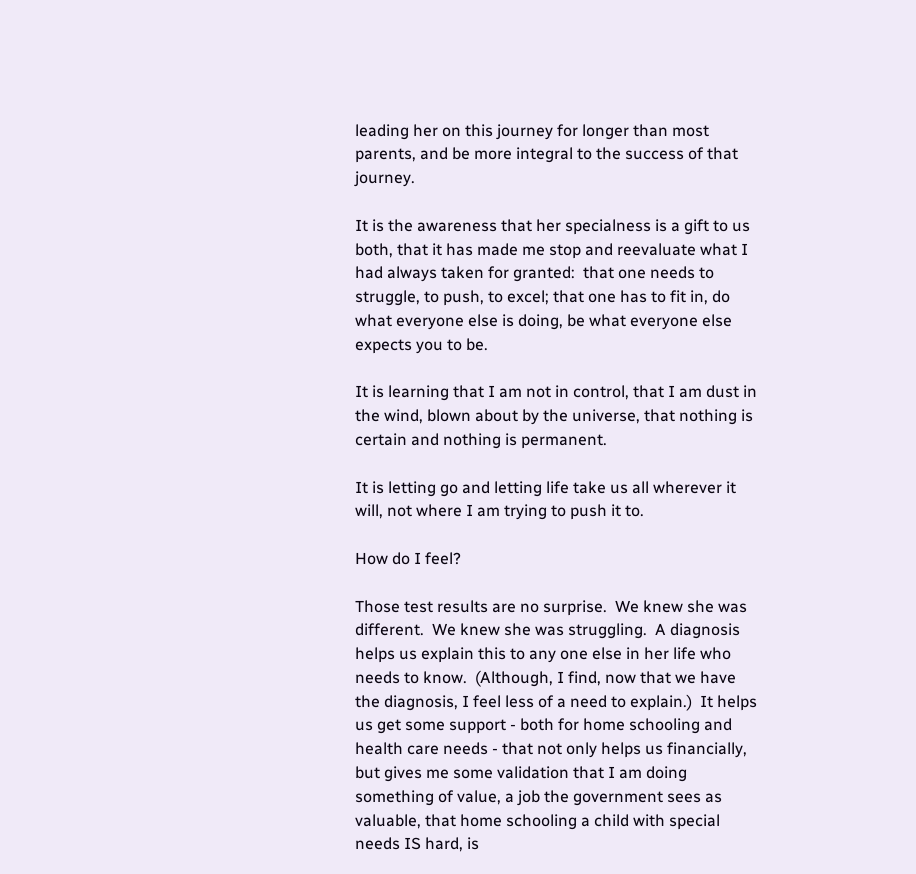leading her on this journey for longer than most parents, and be more integral to the success of that journey.

It is the awareness that her specialness is a gift to us both, that it has made me stop and reevaluate what I had always taken for granted:  that one needs to struggle, to push, to excel; that one has to fit in, do what everyone else is doing, be what everyone else expects you to be.

It is learning that I am not in control, that I am dust in the wind, blown about by the universe, that nothing is certain and nothing is permanent.

It is letting go and letting life take us all wherever it will, not where I am trying to push it to.

How do I feel?

Those test results are no surprise.  We knew she was different.  We knew she was struggling.  A diagnosis helps us explain this to any one else in her life who needs to know.  (Although, I find, now that we have the diagnosis, I feel less of a need to explain.)  It helps us get some support - both for home schooling and health care needs - that not only helps us financially, but gives me some validation that I am doing something of value, a job the government sees as valuable, that home schooling a child with special needs IS hard, is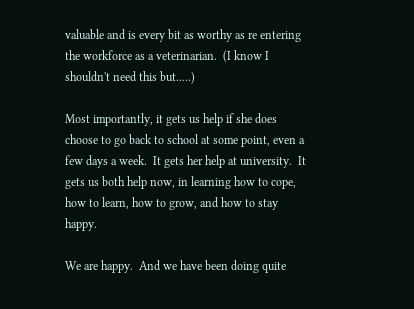valuable and is every bit as worthy as re entering the workforce as a veterinarian.  (I know I shouldn't need this but.....)

Most importantly, it gets us help if she does choose to go back to school at some point, even a few days a week.  It gets her help at university.  It gets us both help now, in learning how to cope, how to learn, how to grow, and how to stay happy.

We are happy.  And we have been doing quite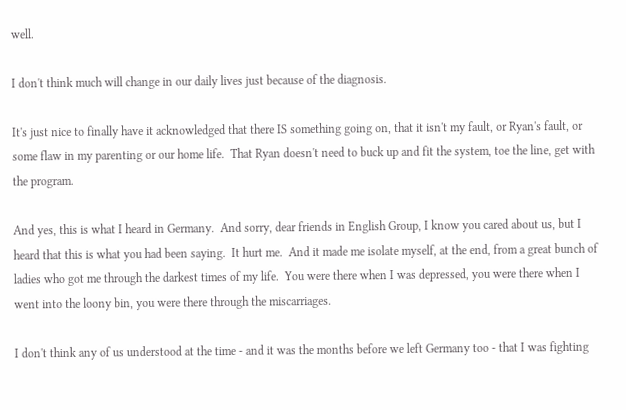well.

I don't think much will change in our daily lives just because of the diagnosis.

It's just nice to finally have it acknowledged that there IS something going on, that it isn't my fault, or Ryan's fault, or some flaw in my parenting or our home life.  That Ryan doesn't need to buck up and fit the system, toe the line, get with the program.

And yes, this is what I heard in Germany.  And sorry, dear friends in English Group, I know you cared about us, but I heard that this is what you had been saying.  It hurt me.  And it made me isolate myself, at the end, from a great bunch of ladies who got me through the darkest times of my life.  You were there when I was depressed, you were there when I went into the loony bin, you were there through the miscarriages.

I don't think any of us understood at the time - and it was the months before we left Germany too - that I was fighting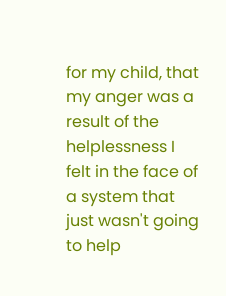for my child, that my anger was a result of the helplessness I felt in the face of a system that just wasn't going to help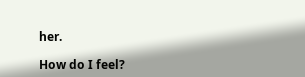her.

How do I feel?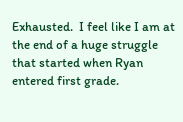Exhausted.  I feel like I am at the end of a huge struggle that started when Ryan entered first grade.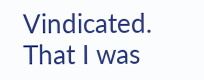Vindicated.  That I was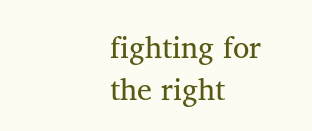fighting for the right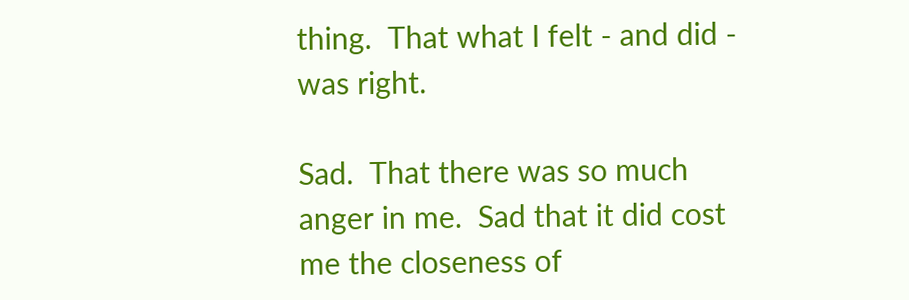thing.  That what I felt - and did - was right.

Sad.  That there was so much anger in me.  Sad that it did cost me the closeness of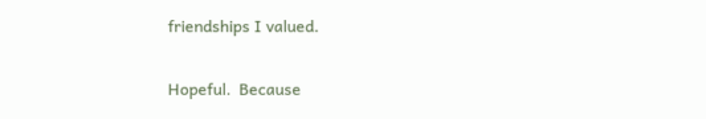friendships I valued.

Hopeful.  Because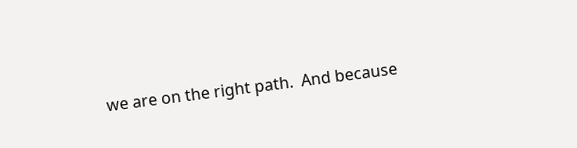we are on the right path.  And because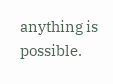anything is possible.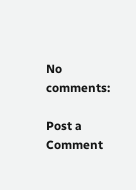No comments:

Post a Comment